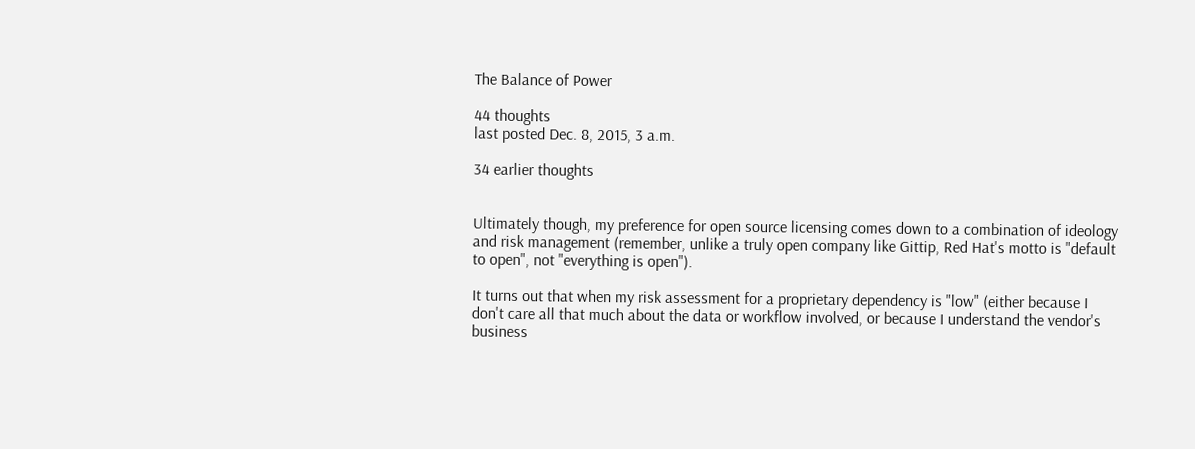The Balance of Power

44 thoughts
last posted Dec. 8, 2015, 3 a.m.

34 earlier thoughts


Ultimately though, my preference for open source licensing comes down to a combination of ideology and risk management (remember, unlike a truly open company like Gittip, Red Hat's motto is "default to open", not "everything is open").

It turns out that when my risk assessment for a proprietary dependency is "low" (either because I don't care all that much about the data or workflow involved, or because I understand the vendor's business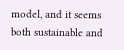model, and it seems both sustainable and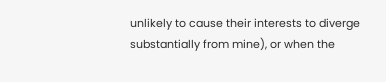unlikely to cause their interests to diverge substantially from mine), or when the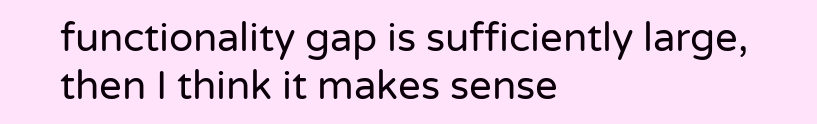functionality gap is sufficiently large, then I think it makes sense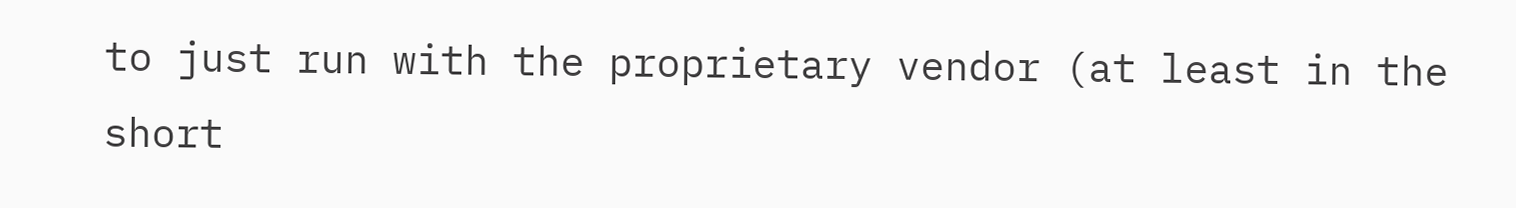to just run with the proprietary vendor (at least in the short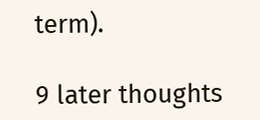term).

9 later thoughts